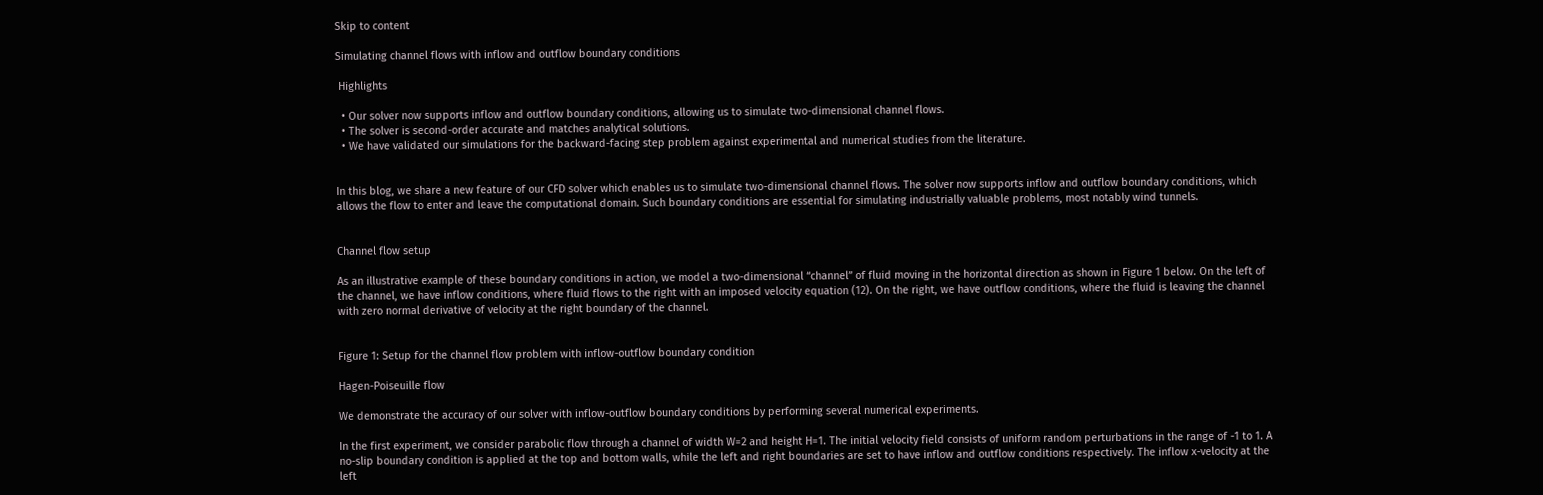Skip to content

Simulating channel flows with inflow and outflow boundary conditions

 Highlights

  • Our solver now supports inflow and outflow boundary conditions, allowing us to simulate two-dimensional channel flows.
  • The solver is second-order accurate and matches analytical solutions.
  • We have validated our simulations for the backward-facing step problem against experimental and numerical studies from the literature.


In this blog, we share a new feature of our CFD solver which enables us to simulate two-dimensional channel flows. The solver now supports inflow and outflow boundary conditions, which allows the flow to enter and leave the computational domain. Such boundary conditions are essential for simulating industrially valuable problems, most notably wind tunnels.


Channel flow setup

As an illustrative example of these boundary conditions in action, we model a two-dimensional “channel” of fluid moving in the horizontal direction as shown in Figure 1 below. On the left of the channel, we have inflow conditions, where fluid flows to the right with an imposed velocity equation (12). On the right, we have outflow conditions, where the fluid is leaving the channel with zero normal derivative of velocity at the right boundary of the channel.


Figure 1: Setup for the channel flow problem with inflow-outflow boundary condition

Hagen-Poiseuille flow

We demonstrate the accuracy of our solver with inflow-outflow boundary conditions by performing several numerical experiments.

In the first experiment, we consider parabolic flow through a channel of width W=2 and height H=1. The initial velocity field consists of uniform random perturbations in the range of -1 to 1. A no-slip boundary condition is applied at the top and bottom walls, while the left and right boundaries are set to have inflow and outflow conditions respectively. The inflow x-velocity at the left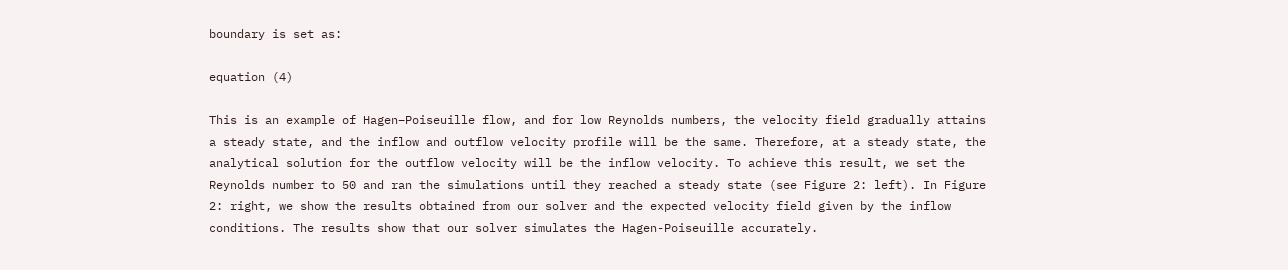boundary is set as:

equation (4)

This is an example of Hagen–Poiseuille flow, and for low Reynolds numbers, the velocity field gradually attains a steady state, and the inflow and outflow velocity profile will be the same. Therefore, at a steady state, the analytical solution for the outflow velocity will be the inflow velocity. To achieve this result, we set the Reynolds number to 50 and ran the simulations until they reached a steady state (see Figure 2: left). In Figure 2: right, we show the results obtained from our solver and the expected velocity field given by the inflow conditions. The results show that our solver simulates the Hagen-Poiseuille accurately.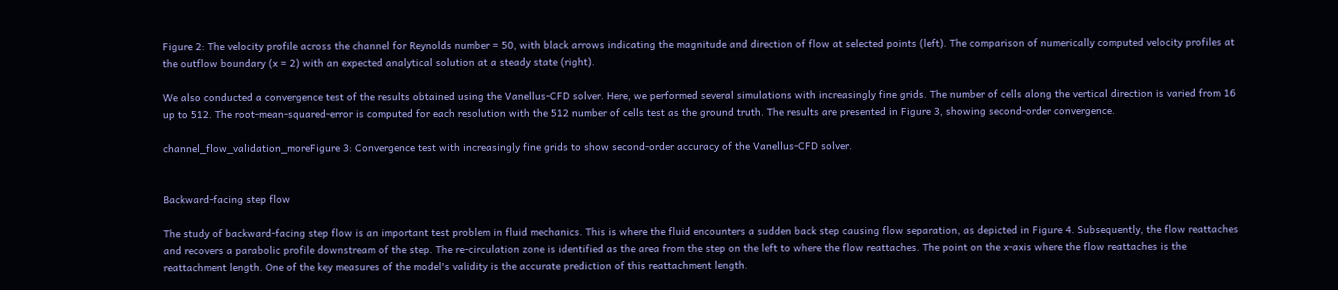Figure 2: The velocity profile across the channel for Reynolds number = 50, with black arrows indicating the magnitude and direction of flow at selected points (left). The comparison of numerically computed velocity profiles at the outflow boundary (x = 2) with an expected analytical solution at a steady state (right).

We also conducted a convergence test of the results obtained using the Vanellus-CFD solver. Here, we performed several simulations with increasingly fine grids. The number of cells along the vertical direction is varied from 16 up to 512. The root-mean-squared-error is computed for each resolution with the 512 number of cells test as the ground truth. The results are presented in Figure 3, showing second-order convergence.

channel_flow_validation_moreFigure 3: Convergence test with increasingly fine grids to show second-order accuracy of the Vanellus-CFD solver.


Backward-facing step flow

The study of backward-facing step flow is an important test problem in fluid mechanics. This is where the fluid encounters a sudden back step causing flow separation, as depicted in Figure 4. Subsequently, the flow reattaches and recovers a parabolic profile downstream of the step. The re-circulation zone is identified as the area from the step on the left to where the flow reattaches. The point on the x-axis where the flow reattaches is the reattachment length. One of the key measures of the model's validity is the accurate prediction of this reattachment length.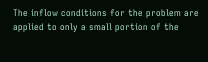The inflow conditions for the problem are applied to only a small portion of the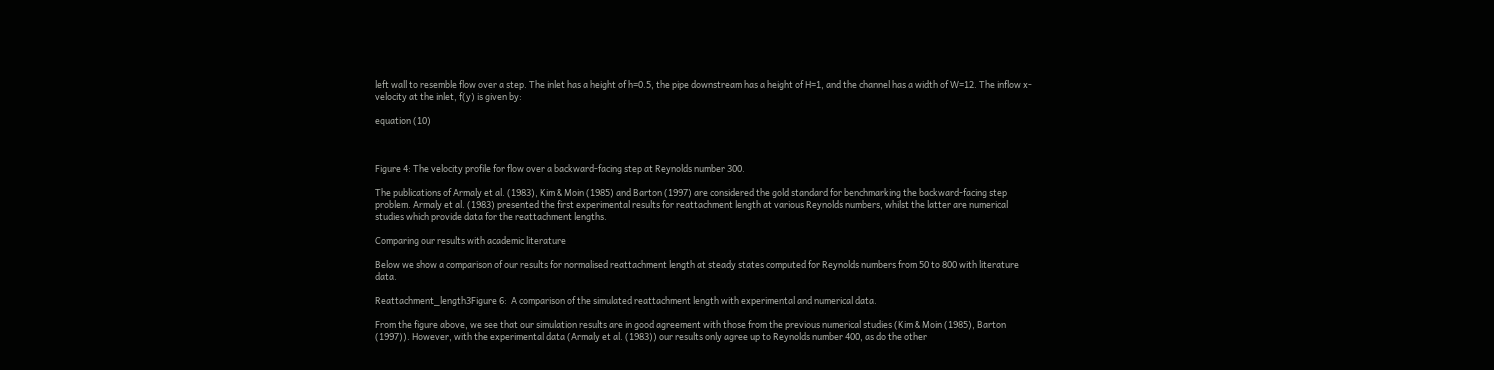left wall to resemble flow over a step. The inlet has a height of h=0.5, the pipe downstream has a height of H=1, and the channel has a width of W=12. The inflow x-velocity at the inlet, f(y) is given by:

equation (10)



Figure 4: The velocity profile for flow over a backward-facing step at Reynolds number 300.

The publications of Armaly et al. (1983), Kim & Moin (1985) and Barton (1997) are considered the gold standard for benchmarking the backward-facing step problem. Armaly et al. (1983) presented the first experimental results for reattachment length at various Reynolds numbers, whilst the latter are numerical studies which provide data for the reattachment lengths.

Comparing our results with academic literature

Below we show a comparison of our results for normalised reattachment length at steady states computed for Reynolds numbers from 50 to 800 with literature data.

Reattachment_length3Figure 6:  A comparison of the simulated reattachment length with experimental and numerical data.

From the figure above, we see that our simulation results are in good agreement with those from the previous numerical studies (Kim & Moin (1985), Barton (1997)). However, with the experimental data (Armaly et al. (1983)) our results only agree up to Reynolds number 400, as do the other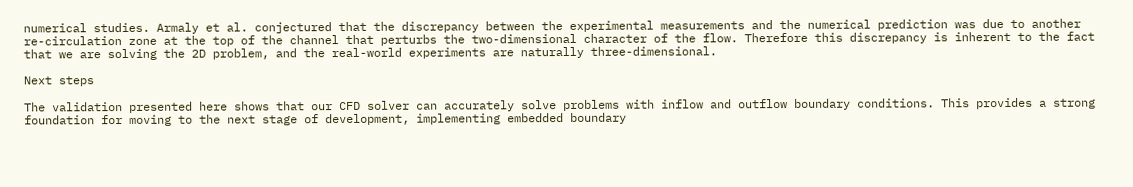numerical studies. Armaly et al. conjectured that the discrepancy between the experimental measurements and the numerical prediction was due to another re-circulation zone at the top of the channel that perturbs the two-dimensional character of the flow. Therefore this discrepancy is inherent to the fact that we are solving the 2D problem, and the real-world experiments are naturally three-dimensional.

Next steps

The validation presented here shows that our CFD solver can accurately solve problems with inflow and outflow boundary conditions. This provides a strong foundation for moving to the next stage of development, implementing embedded boundary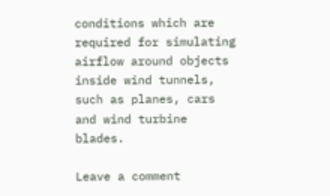conditions which are required for simulating airflow around objects inside wind tunnels, such as planes, cars and wind turbine blades.

Leave a comment